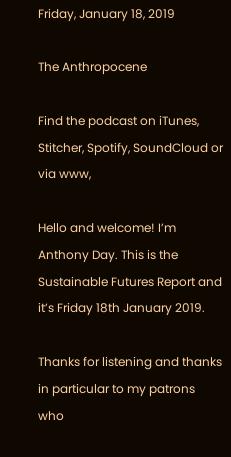Friday, January 18, 2019

The Anthropocene

Find the podcast on iTunes, Stitcher, Spotify, SoundCloud or via www,

Hello and welcome! I’m Anthony Day. This is the Sustainable Futures Report and it’s Friday 18th January 2019.

Thanks for listening and thanks in particular to my patrons who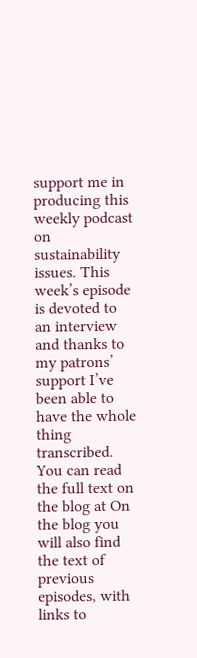support me in producing this weekly podcast on sustainability issues. This week’s episode is devoted to an interview and thanks to my patrons’ support I’ve been able to have the whole thing transcribed. You can read the full text on the blog at On the blog you will also find the text of previous episodes, with links to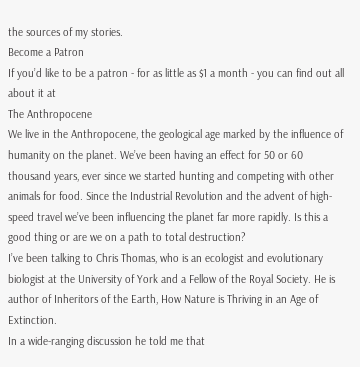the sources of my stories.
Become a Patron
If you’d like to be a patron - for as little as $1 a month - you can find out all about it at
The Anthropocene
We live in the Anthropocene, the geological age marked by the influence of humanity on the planet. We’ve been having an effect for 50 or 60 thousand years, ever since we started hunting and competing with other animals for food. Since the Industrial Revolution and the advent of high-speed travel we’ve been influencing the planet far more rapidly. Is this a good thing or are we on a path to total destruction?
I’ve been talking to Chris Thomas, who is an ecologist and evolutionary biologist at the University of York and a Fellow of the Royal Society. He is author of Inheritors of the Earth, How Nature is Thriving in an Age of Extinction.
In a wide-ranging discussion he told me that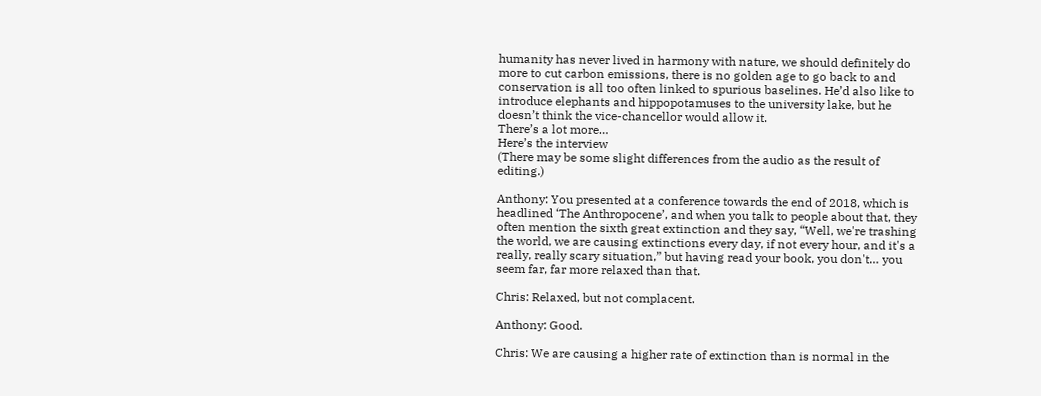humanity has never lived in harmony with nature, we should definitely do more to cut carbon emissions, there is no golden age to go back to and conservation is all too often linked to spurious baselines. He’d also like to introduce elephants and hippopotamuses to the university lake, but he doesn’t think the vice-chancellor would allow it.
There’s a lot more…
Here’s the interview
(There may be some slight differences from the audio as the result of editing.)

Anthony: You presented at a conference towards the end of 2018, which is headlined ‘The Anthropocene’, and when you talk to people about that, they often mention the sixth great extinction and they say, “Well, we're trashing the world, we are causing extinctions every day, if not every hour, and it's a really, really scary situation,” but having read your book, you don't… you seem far, far more relaxed than that.

Chris: Relaxed, but not complacent.

Anthony: Good.

Chris: We are causing a higher rate of extinction than is normal in the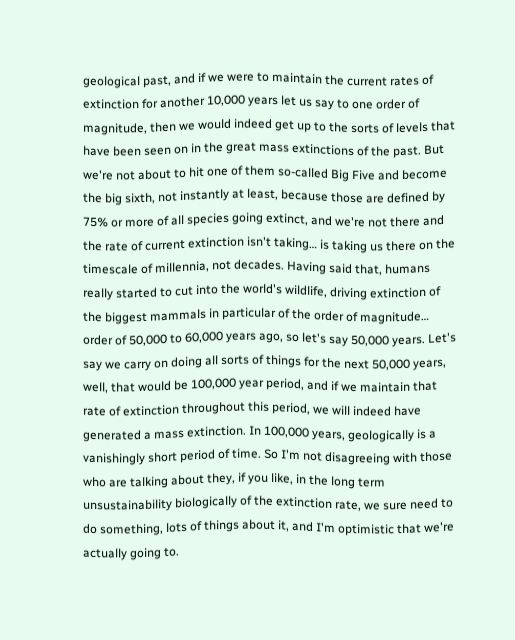geological past, and if we were to maintain the current rates of extinction for another 10,000 years let us say to one order of magnitude, then we would indeed get up to the sorts of levels that have been seen on in the great mass extinctions of the past. But we're not about to hit one of them so-called Big Five and become the big sixth, not instantly at least, because those are defined by 75% or more of all species going extinct, and we're not there and the rate of current extinction isn't taking… is taking us there on the timescale of millennia, not decades. Having said that, humans really started to cut into the world's wildlife, driving extinction of the biggest mammals in particular of the order of magnitude… order of 50,000 to 60,000 years ago, so let's say 50,000 years. Let's say we carry on doing all sorts of things for the next 50,000 years, well, that would be 100,000 year period, and if we maintain that rate of extinction throughout this period, we will indeed have generated a mass extinction. In 100,000 years, geologically is a vanishingly short period of time. So I'm not disagreeing with those who are talking about they, if you like, in the long term unsustainability biologically of the extinction rate, we sure need to do something, lots of things about it, and I'm optimistic that we're actually going to.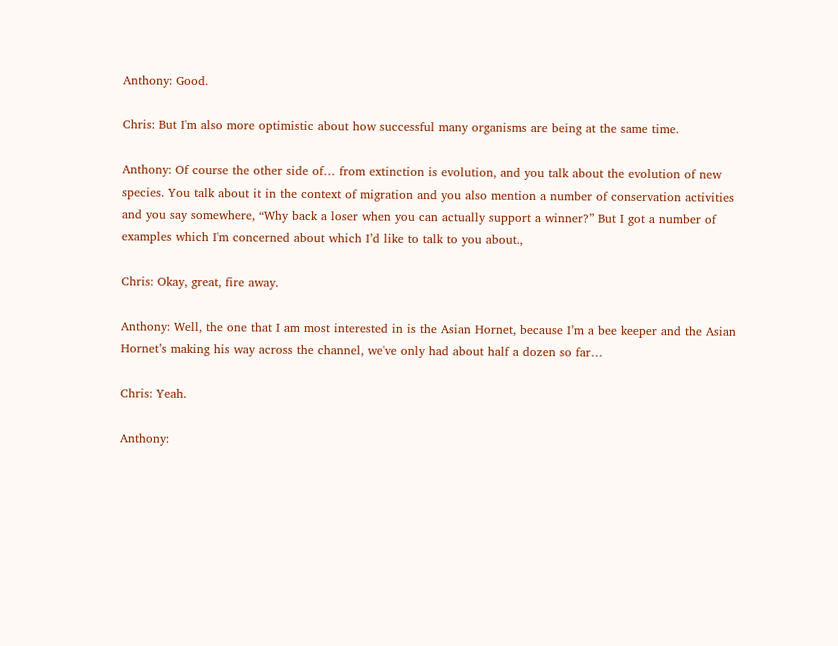Anthony: Good.

Chris: But I'm also more optimistic about how successful many organisms are being at the same time.

Anthony: Of course the other side of… from extinction is evolution, and you talk about the evolution of new species. You talk about it in the context of migration and you also mention a number of conservation activities and you say somewhere, “Why back a loser when you can actually support a winner?” But I got a number of examples which I'm concerned about which I’d like to talk to you about.,

Chris: Okay, great, fire away.

Anthony: Well, the one that I am most interested in is the Asian Hornet, because I’m a bee keeper and the Asian Hornet’s making his way across the channel, we've only had about half a dozen so far…

Chris: Yeah.

Anthony: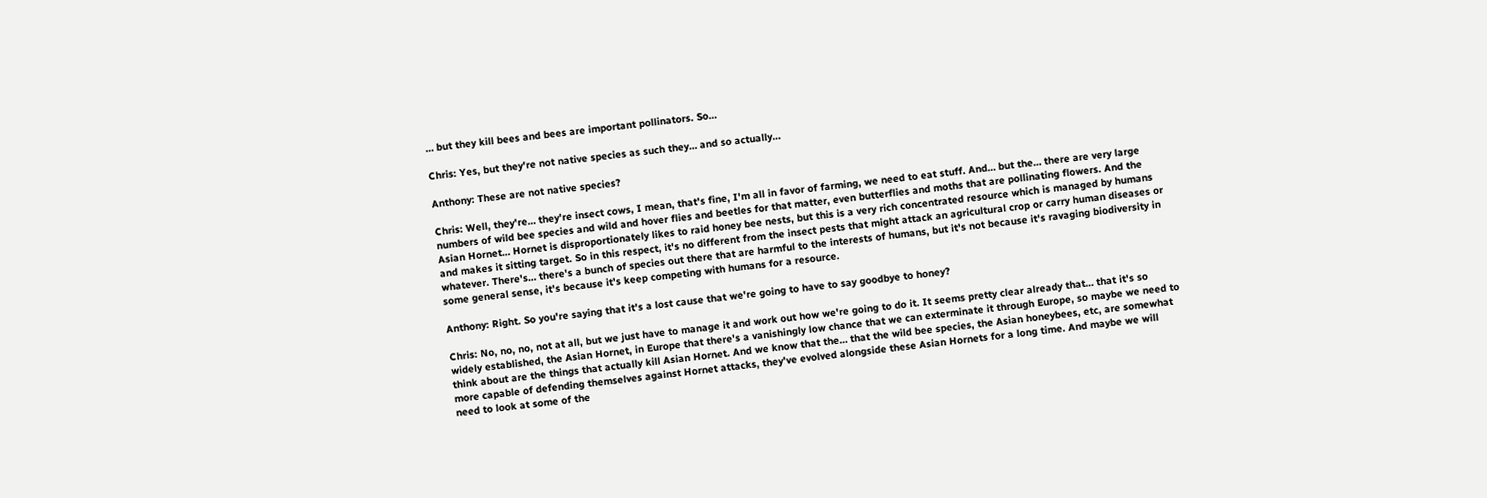… but they kill bees and bees are important pollinators. So…

Chris: Yes, but they're not native species as such they… and so actually…

Anthony: These are not native species?

Chris: Well, they're… they're insect cows, I mean, that's fine, I'm all in favor of farming, we need to eat stuff. And… but the… there are very large numbers of wild bee species and wild and hover flies and beetles for that matter, even butterflies and moths that are pollinating flowers. And the Asian Hornet… Hornet is disproportionately likes to raid honey bee nests, but this is a very rich concentrated resource which is managed by humans and makes it sitting target. So in this respect, it's no different from the insect pests that might attack an agricultural crop or carry human diseases or whatever. There's… there's a bunch of species out there that are harmful to the interests of humans, but it's not because it's ravaging biodiversity in some general sense, it's because it's keep competing with humans for a resource.

Anthony: Right. So you're saying that it's a lost cause that we're going to have to say goodbye to honey?

Chris: No, no, no, not at all, but we just have to manage it and work out how we're going to do it. It seems pretty clear already that… that it's so widely established, the Asian Hornet, in Europe that there's a vanishingly low chance that we can exterminate it through Europe, so maybe we need to think about are the things that actually kill Asian Hornet. And we know that the… that the wild bee species, the Asian honeybees, etc, are somewhat more capable of defending themselves against Hornet attacks, they've evolved alongside these Asian Hornets for a long time. And maybe we will need to look at some of the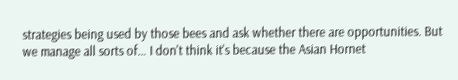strategies being used by those bees and ask whether there are opportunities. But we manage all sorts of… I don't think it's because the Asian Hornet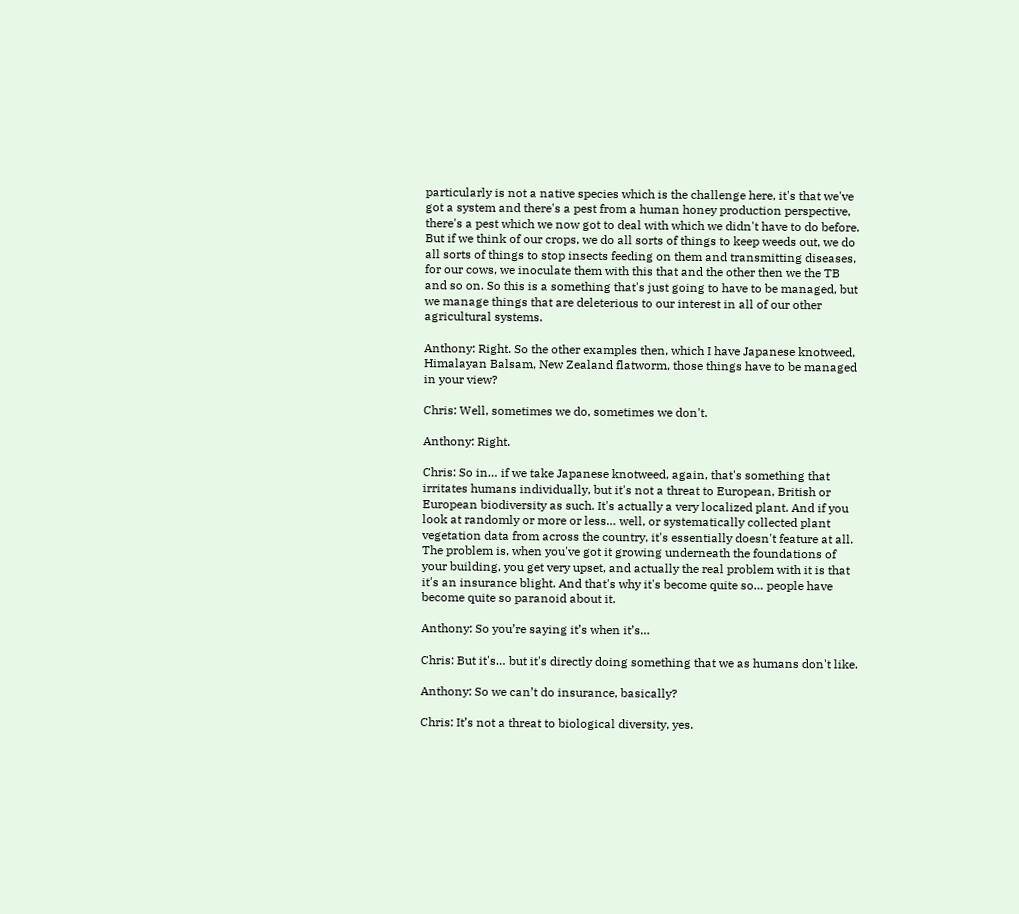particularly is not a native species which is the challenge here, it's that we've got a system and there's a pest from a human honey production perspective, there's a pest which we now got to deal with which we didn't have to do before. But if we think of our crops, we do all sorts of things to keep weeds out, we do all sorts of things to stop insects feeding on them and transmitting diseases, for our cows, we inoculate them with this that and the other then we the TB and so on. So this is a something that's just going to have to be managed, but we manage things that are deleterious to our interest in all of our other agricultural systems.

Anthony: Right. So the other examples then, which I have Japanese knotweed, Himalayan Balsam, New Zealand flatworm, those things have to be managed in your view?

Chris: Well, sometimes we do, sometimes we don't.

Anthony: Right.

Chris: So in… if we take Japanese knotweed, again, that's something that irritates humans individually, but it's not a threat to European, British or European biodiversity as such. It's actually a very localized plant. And if you look at randomly or more or less… well, or systematically collected plant vegetation data from across the country, it's essentially doesn't feature at all. The problem is, when you've got it growing underneath the foundations of your building, you get very upset, and actually the real problem with it is that it's an insurance blight. And that's why it's become quite so… people have become quite so paranoid about it.

Anthony: So you’re saying it’s when it’s…

Chris: But it's… but it's directly doing something that we as humans don't like.

Anthony: So we can’t do insurance, basically?

Chris: It’s not a threat to biological diversity, yes.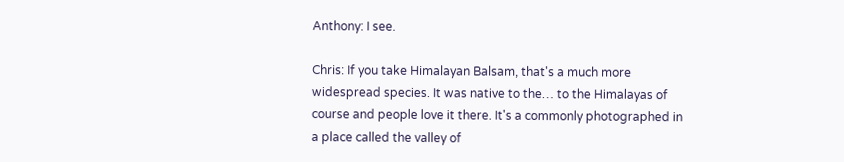Anthony: I see.

Chris: If you take Himalayan Balsam, that's a much more widespread species. It was native to the… to the Himalayas of course and people love it there. It's a commonly photographed in a place called the valley of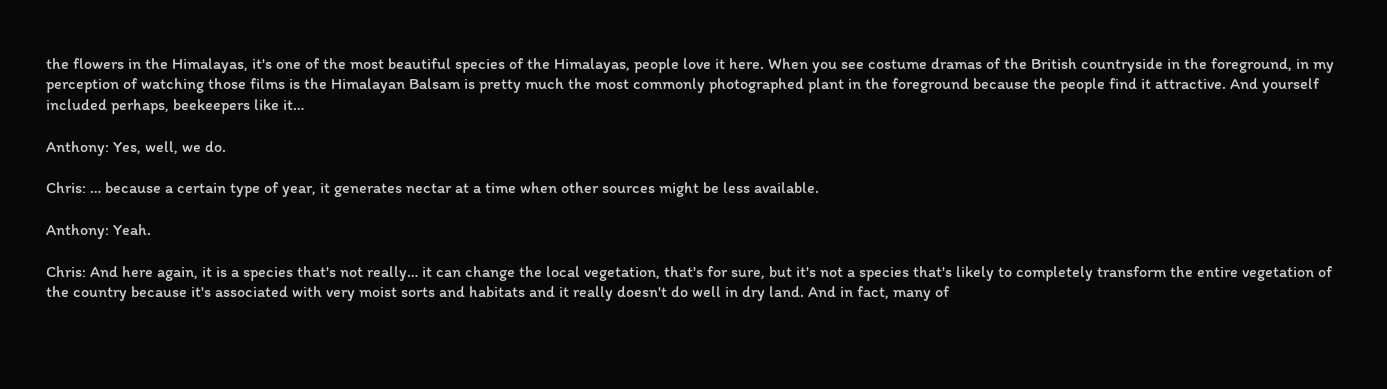the flowers in the Himalayas, it's one of the most beautiful species of the Himalayas, people love it here. When you see costume dramas of the British countryside in the foreground, in my perception of watching those films is the Himalayan Balsam is pretty much the most commonly photographed plant in the foreground because the people find it attractive. And yourself included perhaps, beekeepers like it…

Anthony: Yes, well, we do.

Chris: … because a certain type of year, it generates nectar at a time when other sources might be less available.

Anthony: Yeah.

Chris: And here again, it is a species that's not really… it can change the local vegetation, that's for sure, but it's not a species that's likely to completely transform the entire vegetation of the country because it's associated with very moist sorts and habitats and it really doesn't do well in dry land. And in fact, many of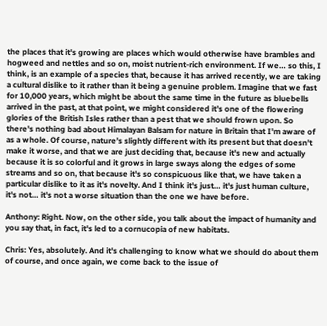the places that it's growing are places which would otherwise have brambles and hogweed and nettles and so on, moist nutrient-rich environment. If we… so this, I think, is an example of a species that, because it has arrived recently, we are taking a cultural dislike to it rather than it being a genuine problem. Imagine that we fast for 10,000 years, which might be about the same time in the future as bluebells arrived in the past, at that point, we might considered it’s one of the flowering glories of the British Isles rather than a pest that we should frown upon. So there's nothing bad about Himalayan Balsam for nature in Britain that I'm aware of as a whole. Of course, nature’s slightly different with its present but that doesn't make it worse, and that we are just deciding that, because it's new and actually because it is so colorful and it grows in large sways along the edges of some streams and so on, that because it's so conspicuous like that, we have taken a particular dislike to it as it's novelty. And I think it's just… it's just human culture, it's not… it's not a worse situation than the one we have before.

Anthony: Right. Now, on the other side, you talk about the impact of humanity and you say that, in fact, it's led to a cornucopia of new habitats.

Chris: Yes, absolutely. And it's challenging to know what we should do about them of course, and once again, we come back to the issue of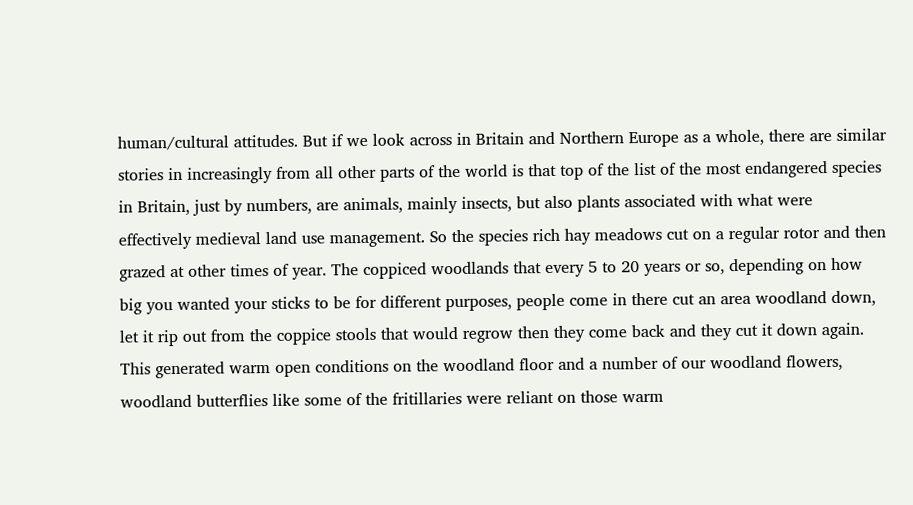human/cultural attitudes. But if we look across in Britain and Northern Europe as a whole, there are similar stories in increasingly from all other parts of the world is that top of the list of the most endangered species in Britain, just by numbers, are animals, mainly insects, but also plants associated with what were effectively medieval land use management. So the species rich hay meadows cut on a regular rotor and then grazed at other times of year. The coppiced woodlands that every 5 to 20 years or so, depending on how big you wanted your sticks to be for different purposes, people come in there cut an area woodland down, let it rip out from the coppice stools that would regrow then they come back and they cut it down again. This generated warm open conditions on the woodland floor and a number of our woodland flowers, woodland butterflies like some of the fritillaries were reliant on those warm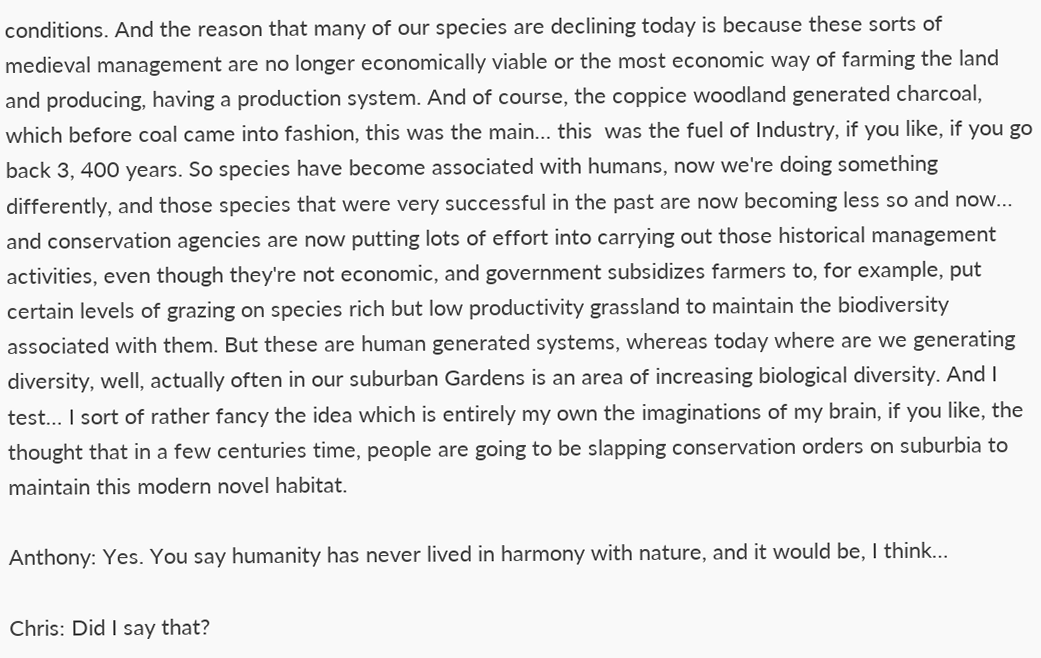conditions. And the reason that many of our species are declining today is because these sorts of medieval management are no longer economically viable or the most economic way of farming the land and producing, having a production system. And of course, the coppice woodland generated charcoal, which before coal came into fashion, this was the main… this  was the fuel of Industry, if you like, if you go back 3, 400 years. So species have become associated with humans, now we're doing something differently, and those species that were very successful in the past are now becoming less so and now… and conservation agencies are now putting lots of effort into carrying out those historical management activities, even though they're not economic, and government subsidizes farmers to, for example, put certain levels of grazing on species rich but low productivity grassland to maintain the biodiversity associated with them. But these are human generated systems, whereas today where are we generating diversity, well, actually often in our suburban Gardens is an area of increasing biological diversity. And I test… I sort of rather fancy the idea which is entirely my own the imaginations of my brain, if you like, the thought that in a few centuries time, people are going to be slapping conservation orders on suburbia to maintain this modern novel habitat.

Anthony: Yes. You say humanity has never lived in harmony with nature, and it would be, I think…

Chris: Did I say that?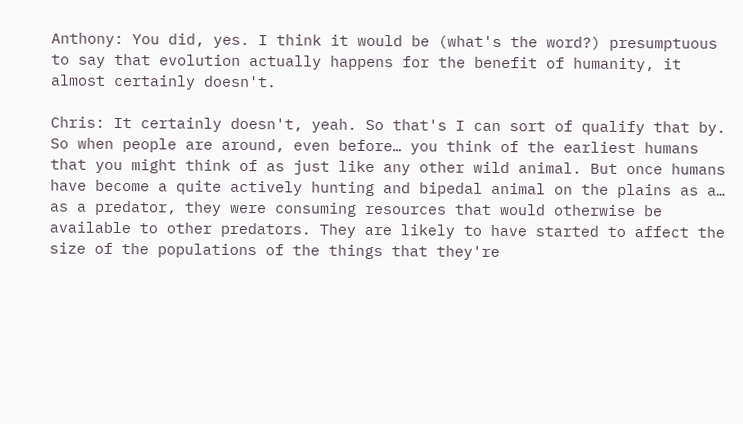Anthony: You did, yes. I think it would be (what's the word?) presumptuous to say that evolution actually happens for the benefit of humanity, it almost certainly doesn't.

Chris: It certainly doesn't, yeah. So that's I can sort of qualify that by. So when people are around, even before… you think of the earliest humans that you might think of as just like any other wild animal. But once humans have become a quite actively hunting and bipedal animal on the plains as a… as a predator, they were consuming resources that would otherwise be available to other predators. They are likely to have started to affect the size of the populations of the things that they're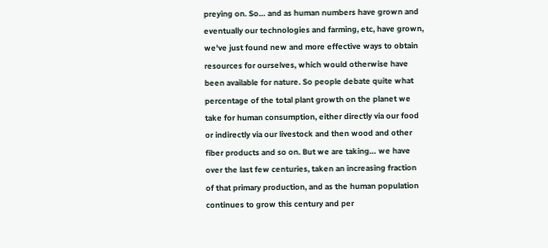preying on. So… and as human numbers have grown and eventually our technologies and farming, etc, have grown, we've just found new and more effective ways to obtain resources for ourselves, which would otherwise have been available for nature. So people debate quite what percentage of the total plant growth on the planet we take for human consumption, either directly via our food or indirectly via our livestock and then wood and other fiber products and so on. But we are taking… we have over the last few centuries, taken an increasing fraction of that primary production, and as the human population continues to grow this century and per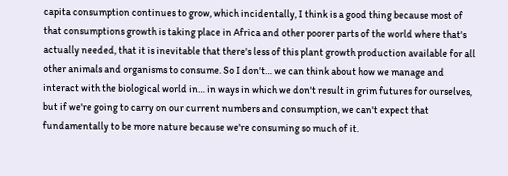capita consumption continues to grow, which incidentally, I think is a good thing because most of that consumptions growth is taking place in Africa and other poorer parts of the world where that's actually needed, that it is inevitable that there's less of this plant growth production available for all other animals and organisms to consume. So I don't… we can think about how we manage and interact with the biological world in… in ways in which we don't result in grim futures for ourselves, but if we're going to carry on our current numbers and consumption, we can't expect that fundamentally to be more nature because we're consuming so much of it.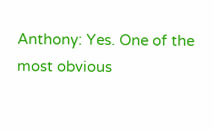Anthony: Yes. One of the most obvious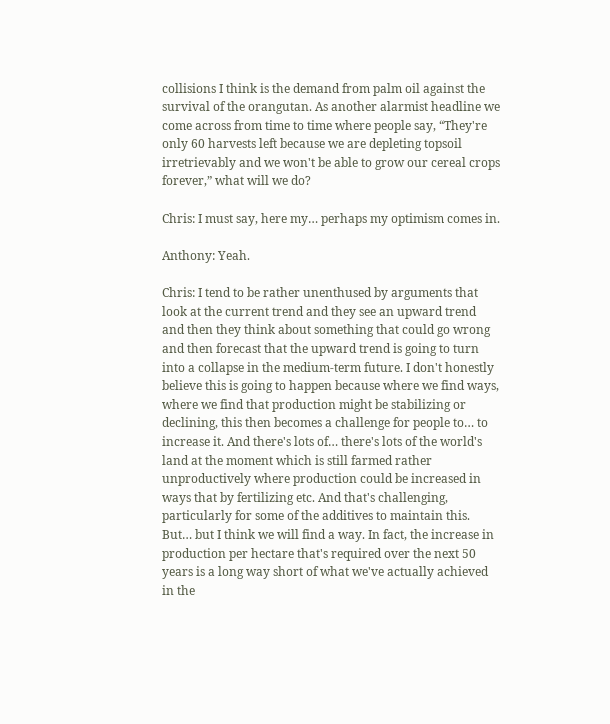collisions I think is the demand from palm oil against the survival of the orangutan. As another alarmist headline we come across from time to time where people say, “They're only 60 harvests left because we are depleting topsoil irretrievably and we won't be able to grow our cereal crops forever,” what will we do?

Chris: I must say, here my… perhaps my optimism comes in.

Anthony: Yeah.

Chris: I tend to be rather unenthused by arguments that look at the current trend and they see an upward trend and then they think about something that could go wrong and then forecast that the upward trend is going to turn into a collapse in the medium-term future. I don't honestly believe this is going to happen because where we find ways, where we find that production might be stabilizing or declining, this then becomes a challenge for people to… to increase it. And there's lots of… there's lots of the world's land at the moment which is still farmed rather unproductively where production could be increased in ways that by fertilizing etc. And that's challenging, particularly for some of the additives to maintain this. But… but I think we will find a way. In fact, the increase in production per hectare that's required over the next 50 years is a long way short of what we've actually achieved in the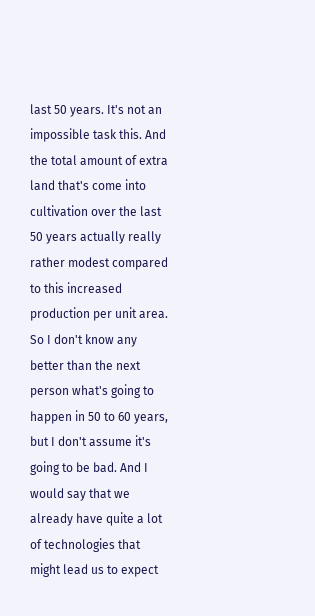last 50 years. It's not an impossible task this. And the total amount of extra land that's come into cultivation over the last 50 years actually really rather modest compared to this increased production per unit area. So I don't know any better than the next person what's going to happen in 50 to 60 years, but I don't assume it's going to be bad. And I would say that we already have quite a lot of technologies that might lead us to expect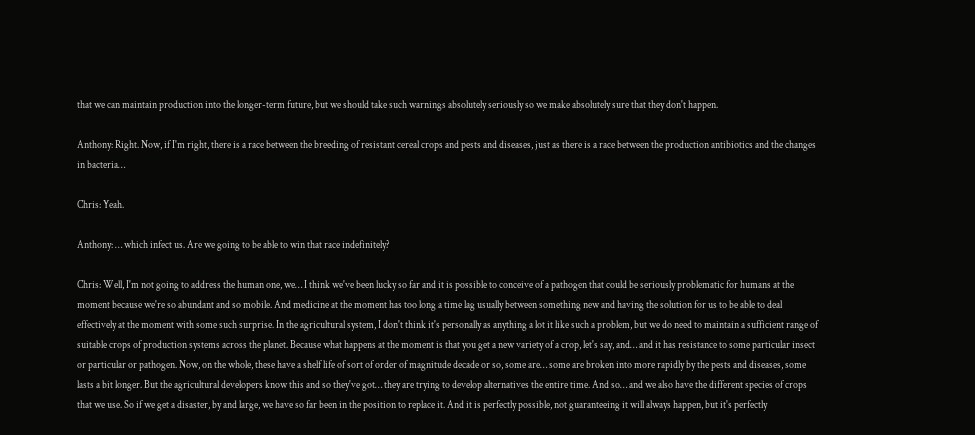that we can maintain production into the longer-term future, but we should take such warnings absolutely seriously so we make absolutely sure that they don't happen.

Anthony: Right. Now, if I'm right, there is a race between the breeding of resistant cereal crops and pests and diseases, just as there is a race between the production antibiotics and the changes in bacteria…

Chris: Yeah.

Anthony: … which infect us. Are we going to be able to win that race indefinitely?

Chris: Well, I'm not going to address the human one, we… I think we've been lucky so far and it is possible to conceive of a pathogen that could be seriously problematic for humans at the moment because we're so abundant and so mobile. And medicine at the moment has too long a time lag usually between something new and having the solution for us to be able to deal effectively at the moment with some such surprise. In the agricultural system, I don't think it's personally as anything a lot it like such a problem, but we do need to maintain a sufficient range of suitable crops of production systems across the planet. Because what happens at the moment is that you get a new variety of a crop, let's say, and… and it has resistance to some particular insect or particular or pathogen. Now, on the whole, these have a shelf life of sort of order of magnitude decade or so, some are… some are broken into more rapidly by the pests and diseases, some lasts a bit longer. But the agricultural developers know this and so they've got… they are trying to develop alternatives the entire time. And so… and we also have the different species of crops that we use. So if we get a disaster, by and large, we have so far been in the position to replace it. And it is perfectly possible, not guaranteeing it will always happen, but it's perfectly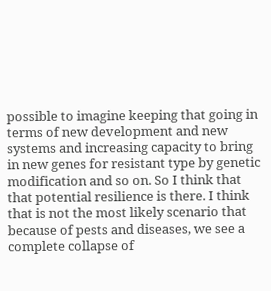possible to imagine keeping that going in terms of new development and new systems and increasing capacity to bring in new genes for resistant type by genetic modification and so on. So I think that that potential resilience is there. I think that is not the most likely scenario that because of pests and diseases, we see a complete collapse of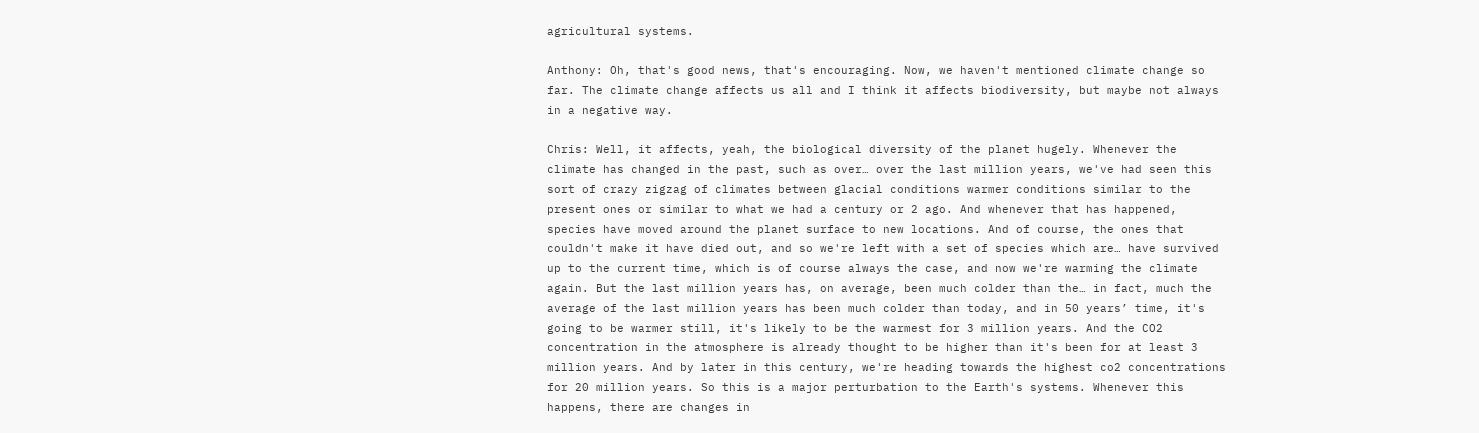agricultural systems.

Anthony: Oh, that's good news, that's encouraging. Now, we haven't mentioned climate change so far. The climate change affects us all and I think it affects biodiversity, but maybe not always in a negative way.

Chris: Well, it affects, yeah, the biological diversity of the planet hugely. Whenever the climate has changed in the past, such as over… over the last million years, we've had seen this sort of crazy zigzag of climates between glacial conditions warmer conditions similar to the present ones or similar to what we had a century or 2 ago. And whenever that has happened, species have moved around the planet surface to new locations. And of course, the ones that couldn't make it have died out, and so we're left with a set of species which are… have survived up to the current time, which is of course always the case, and now we're warming the climate again. But the last million years has, on average, been much colder than the… in fact, much the average of the last million years has been much colder than today, and in 50 years’ time, it's going to be warmer still, it's likely to be the warmest for 3 million years. And the CO2 concentration in the atmosphere is already thought to be higher than it's been for at least 3 million years. And by later in this century, we're heading towards the highest co2 concentrations for 20 million years. So this is a major perturbation to the Earth's systems. Whenever this happens, there are changes in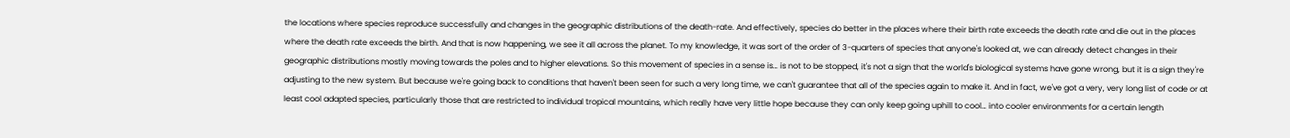the locations where species reproduce successfully and changes in the geographic distributions of the death-rate. And effectively, species do better in the places where their birth rate exceeds the death rate and die out in the places where the death rate exceeds the birth. And that is now happening, we see it all across the planet. To my knowledge, it was sort of the order of 3-quarters of species that anyone's looked at, we can already detect changes in their geographic distributions mostly moving towards the poles and to higher elevations. So this movement of species in a sense is… is not to be stopped, it's not a sign that the world's biological systems have gone wrong, but it is a sign they're adjusting to the new system. But because we're going back to conditions that haven't been seen for such a very long time, we can't guarantee that all of the species again to make it. And in fact, we've got a very, very long list of code or at least cool adapted species, particularly those that are restricted to individual tropical mountains, which really have very little hope because they can only keep going uphill to cool… into cooler environments for a certain length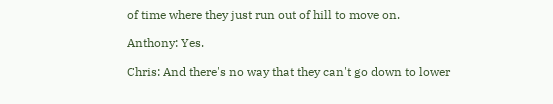of time where they just run out of hill to move on.

Anthony: Yes.

Chris: And there's no way that they can't go down to lower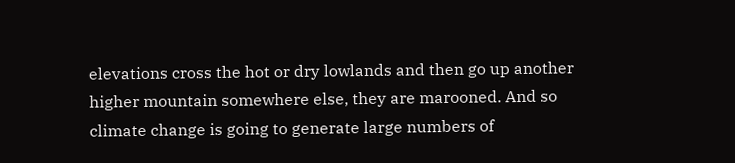elevations cross the hot or dry lowlands and then go up another higher mountain somewhere else, they are marooned. And so climate change is going to generate large numbers of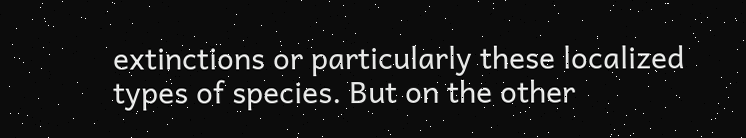extinctions or particularly these localized types of species. But on the other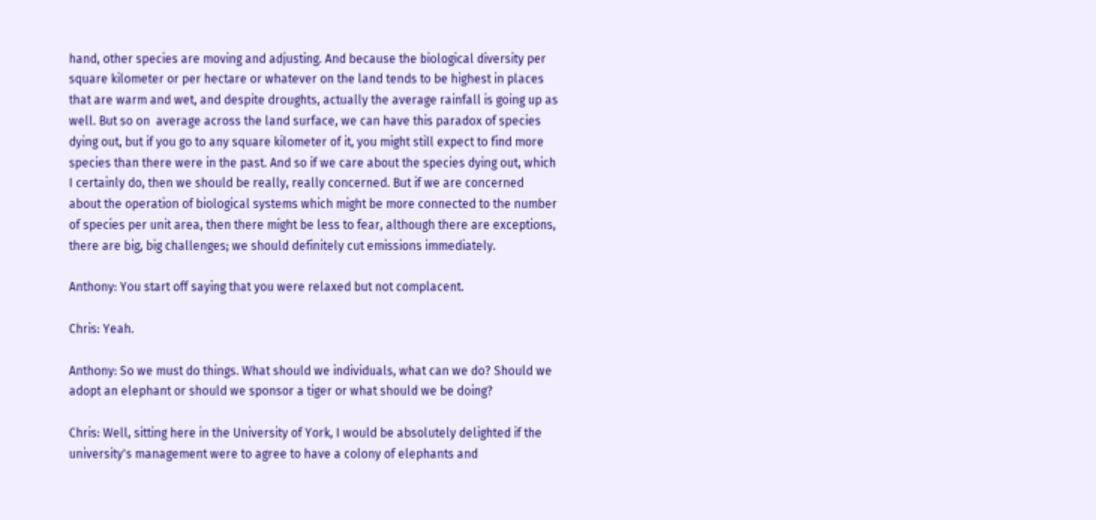hand, other species are moving and adjusting. And because the biological diversity per square kilometer or per hectare or whatever on the land tends to be highest in places that are warm and wet, and despite droughts, actually the average rainfall is going up as well. But so on  average across the land surface, we can have this paradox of species dying out, but if you go to any square kilometer of it, you might still expect to find more species than there were in the past. And so if we care about the species dying out, which I certainly do, then we should be really, really concerned. But if we are concerned about the operation of biological systems which might be more connected to the number of species per unit area, then there might be less to fear, although there are exceptions, there are big, big challenges; we should definitely cut emissions immediately.

Anthony: You start off saying that you were relaxed but not complacent.

Chris: Yeah.

Anthony: So we must do things. What should we individuals, what can we do? Should we adopt an elephant or should we sponsor a tiger or what should we be doing?

Chris: Well, sitting here in the University of York, I would be absolutely delighted if the university's management were to agree to have a colony of elephants and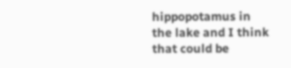hippopotamus in the lake and I think that could be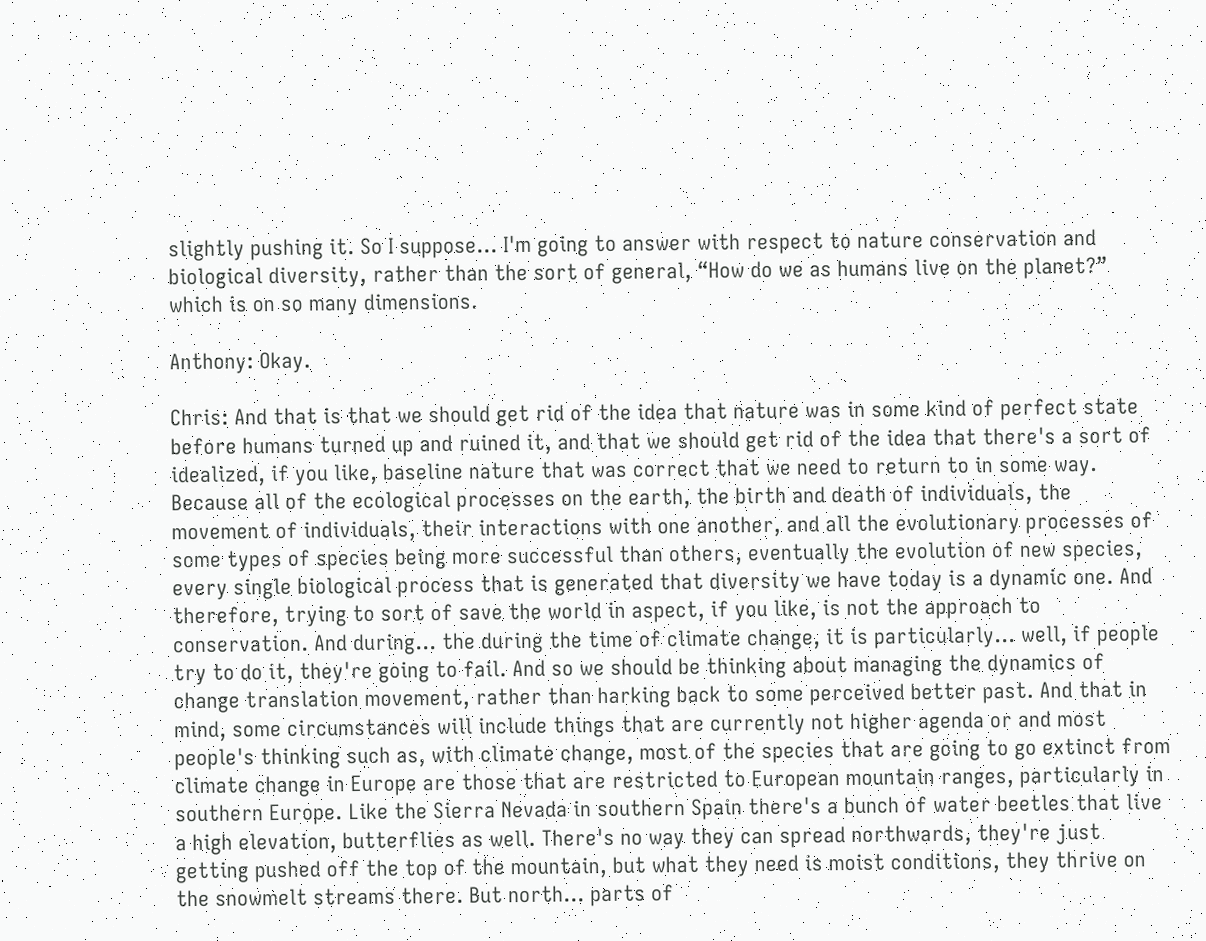slightly pushing it. So I suppose… I'm going to answer with respect to nature conservation and biological diversity, rather than the sort of general, “How do we as humans live on the planet?” which is on so many dimensions.

Anthony: Okay.

Chris: And that is that we should get rid of the idea that nature was in some kind of perfect state before humans turned up and ruined it, and that we should get rid of the idea that there's a sort of idealized, if you like, baseline nature that was correct that we need to return to in some way. Because all of the ecological processes on the earth, the birth and death of individuals, the movement of individuals, their interactions with one another, and all the evolutionary processes of some types of species being more successful than others, eventually the evolution of new species, every single biological process that is generated that diversity we have today is a dynamic one. And therefore, trying to sort of save the world in aspect, if you like, is not the approach to conservation. And during… the during the time of climate change, it is particularly… well, if people try to do it, they're going to fail. And so we should be thinking about managing the dynamics of change translation movement, rather than harking back to some perceived better past. And that in mind, some circumstances will include things that are currently not higher agenda or and most people's thinking such as, with climate change, most of the species that are going to go extinct from climate change in Europe are those that are restricted to European mountain ranges, particularly in southern Europe. Like the Sierra Nevada in southern Spain there's a bunch of water beetles that live a high elevation, butterflies as well. There's no way they can spread northwards, they're just getting pushed off the top of the mountain, but what they need is moist conditions, they thrive on the snowmelt streams there. But north… parts of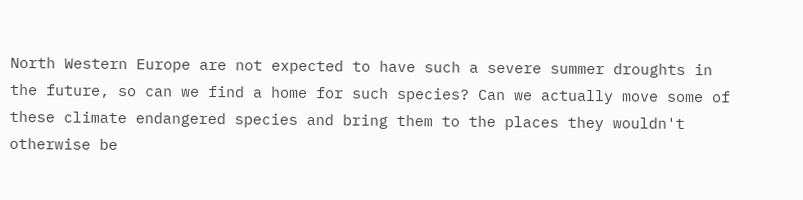North Western Europe are not expected to have such a severe summer droughts in the future, so can we find a home for such species? Can we actually move some of these climate endangered species and bring them to the places they wouldn't otherwise be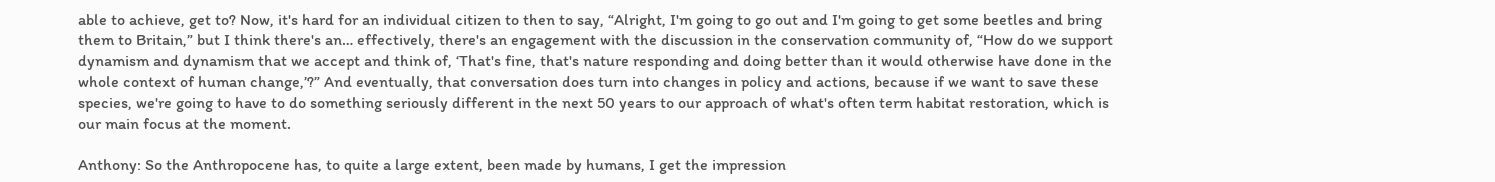able to achieve, get to? Now, it's hard for an individual citizen to then to say, “Alright, I'm going to go out and I'm going to get some beetles and bring them to Britain,” but I think there's an… effectively, there's an engagement with the discussion in the conservation community of, “How do we support dynamism and dynamism that we accept and think of, ‘That's fine, that's nature responding and doing better than it would otherwise have done in the whole context of human change,’?” And eventually, that conversation does turn into changes in policy and actions, because if we want to save these species, we're going to have to do something seriously different in the next 50 years to our approach of what's often term habitat restoration, which is our main focus at the moment.

Anthony: So the Anthropocene has, to quite a large extent, been made by humans, I get the impression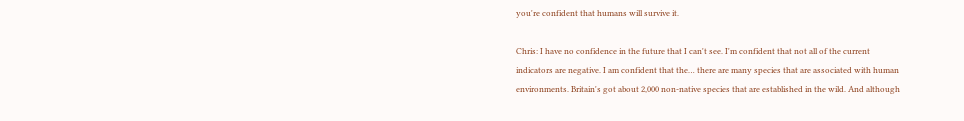you're confident that humans will survive it.

Chris: I have no confidence in the future that I can't see. I'm confident that not all of the current indicators are negative. I am confident that the… there are many species that are associated with human environments. Britain's got about 2,000 non-native species that are established in the wild. And although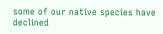some of our native species have declined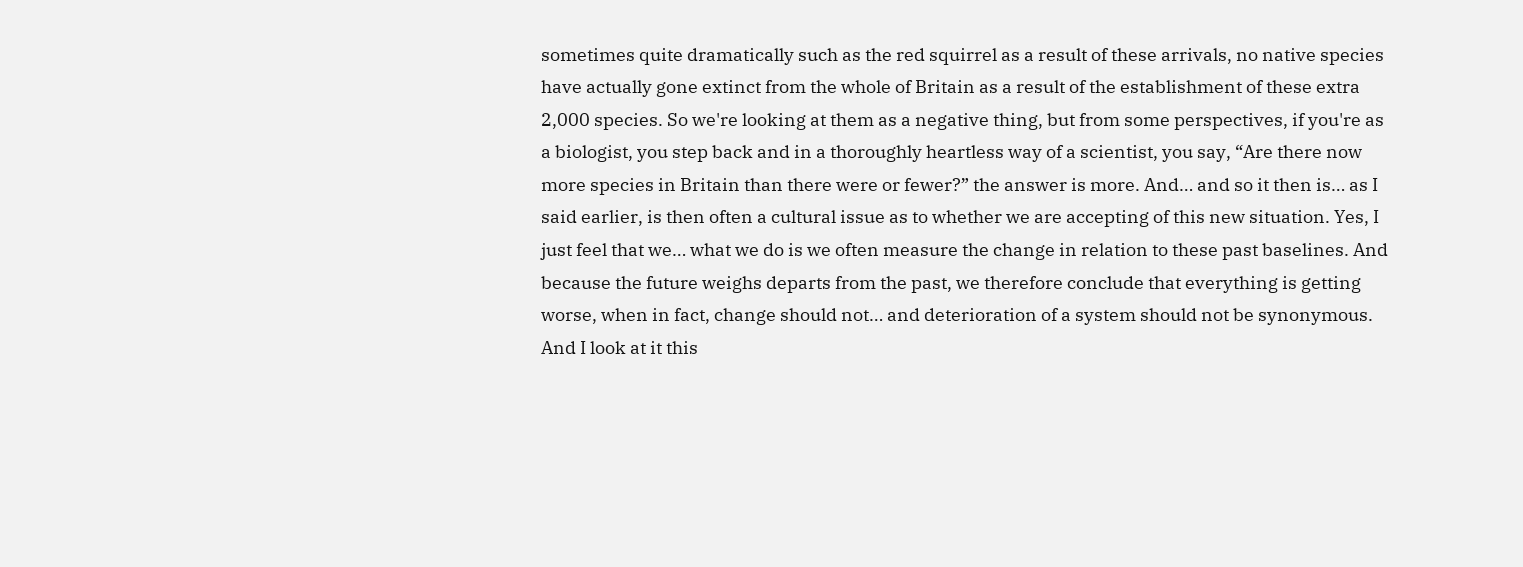sometimes quite dramatically such as the red squirrel as a result of these arrivals, no native species have actually gone extinct from the whole of Britain as a result of the establishment of these extra 2,000 species. So we're looking at them as a negative thing, but from some perspectives, if you're as a biologist, you step back and in a thoroughly heartless way of a scientist, you say, “Are there now more species in Britain than there were or fewer?” the answer is more. And… and so it then is… as I said earlier, is then often a cultural issue as to whether we are accepting of this new situation. Yes, I just feel that we… what we do is we often measure the change in relation to these past baselines. And because the future weighs departs from the past, we therefore conclude that everything is getting worse, when in fact, change should not… and deterioration of a system should not be synonymous. And I look at it this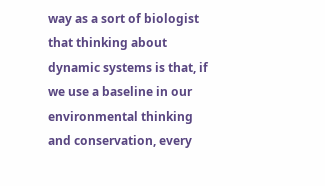way as a sort of biologist that thinking about dynamic systems is that, if we use a baseline in our environmental thinking and conservation, every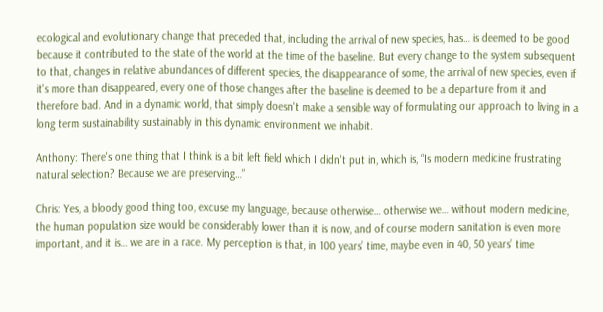ecological and evolutionary change that preceded that, including the arrival of new species, has… is deemed to be good because it contributed to the state of the world at the time of the baseline. But every change to the system subsequent to that, changes in relative abundances of different species, the disappearance of some, the arrival of new species, even if it's more than disappeared, every one of those changes after the baseline is deemed to be a departure from it and therefore bad. And in a dynamic world, that simply doesn't make a sensible way of formulating our approach to living in a long term sustainability sustainably in this dynamic environment we inhabit.

Anthony: There's one thing that I think is a bit left field which I didn't put in, which is, “Is modern medicine frustrating natural selection? Because we are preserving…”

Chris: Yes, a bloody good thing too, excuse my language, because otherwise… otherwise we… without modern medicine, the human population size would be considerably lower than it is now, and of course modern sanitation is even more important, and it is… we are in a race. My perception is that, in 100 years’ time, maybe even in 40, 50 years’ time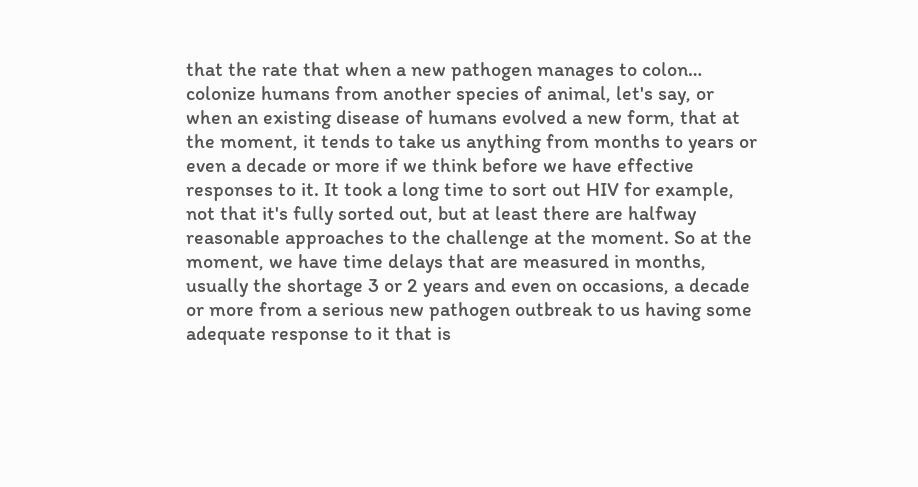that the rate that when a new pathogen manages to colon… colonize humans from another species of animal, let's say, or when an existing disease of humans evolved a new form, that at the moment, it tends to take us anything from months to years or even a decade or more if we think before we have effective responses to it. It took a long time to sort out HIV for example, not that it's fully sorted out, but at least there are halfway reasonable approaches to the challenge at the moment. So at the moment, we have time delays that are measured in months, usually the shortage 3 or 2 years and even on occasions, a decade or more from a serious new pathogen outbreak to us having some adequate response to it that is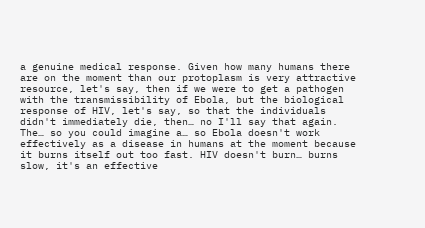a genuine medical response. Given how many humans there are on the moment than our protoplasm is very attractive resource, let's say, then if we were to get a pathogen with the transmissibility of Ebola, but the biological response of HIV, let's say, so that the individuals didn't immediately die, then… no I'll say that again. The… so you could imagine a… so Ebola doesn't work effectively as a disease in humans at the moment because it burns itself out too fast. HIV doesn't burn… burns slow, it's an effective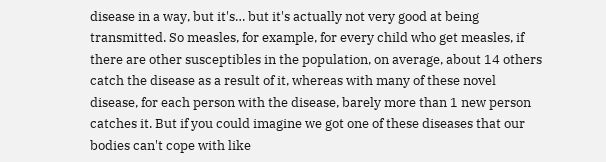disease in a way, but it's… but it's actually not very good at being transmitted. So measles, for example, for every child who get measles, if there are other susceptibles in the population, on average, about 14 others catch the disease as a result of it, whereas with many of these novel disease, for each person with the disease, barely more than 1 new person catches it. But if you could imagine we got one of these diseases that our bodies can't cope with like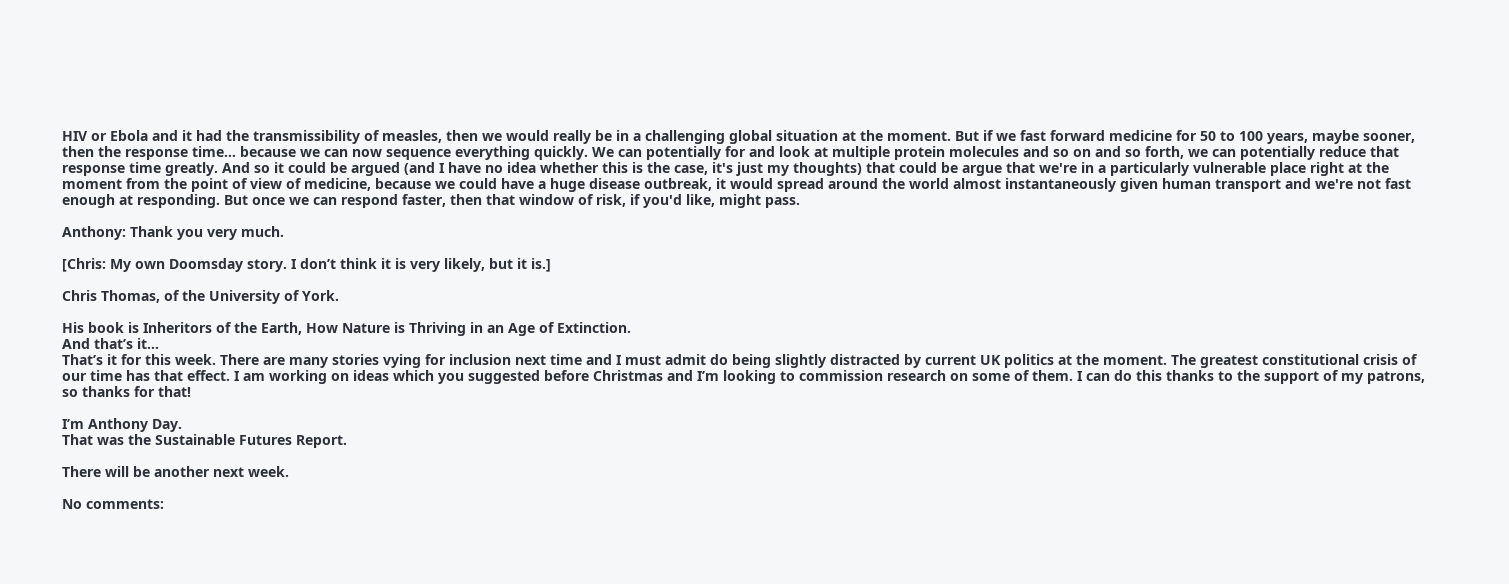HIV or Ebola and it had the transmissibility of measles, then we would really be in a challenging global situation at the moment. But if we fast forward medicine for 50 to 100 years, maybe sooner, then the response time… because we can now sequence everything quickly. We can potentially for and look at multiple protein molecules and so on and so forth, we can potentially reduce that response time greatly. And so it could be argued (and I have no idea whether this is the case, it's just my thoughts) that could be argue that we're in a particularly vulnerable place right at the moment from the point of view of medicine, because we could have a huge disease outbreak, it would spread around the world almost instantaneously given human transport and we're not fast enough at responding. But once we can respond faster, then that window of risk, if you'd like, might pass.

Anthony: Thank you very much.

[Chris: My own Doomsday story. I don’t think it is very likely, but it is.]

Chris Thomas, of the University of York.

His book is Inheritors of the Earth, How Nature is Thriving in an Age of Extinction.
And that’s it…
That’s it for this week. There are many stories vying for inclusion next time and I must admit do being slightly distracted by current UK politics at the moment. The greatest constitutional crisis of our time has that effect. I am working on ideas which you suggested before Christmas and I’m looking to commission research on some of them. I can do this thanks to the support of my patrons, so thanks for that!

I’m Anthony Day.
That was the Sustainable Futures Report.

There will be another next week.

No comments: